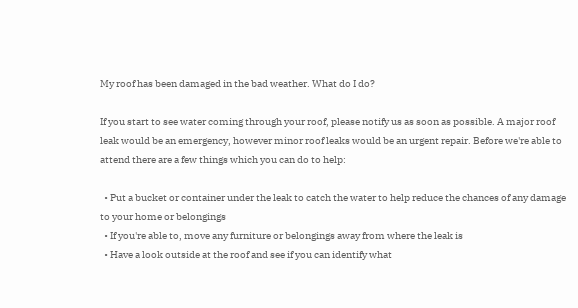My roof has been damaged in the bad weather. What do I do?

If you start to see water coming through your roof, please notify us as soon as possible. A major roof leak would be an emergency, however minor roof leaks would be an urgent repair. Before we're able to attend there are a few things which you can do to help:

  • Put a bucket or container under the leak to catch the water to help reduce the chances of any damage to your home or belongings
  • If you're able to, move any furniture or belongings away from where the leak is
  • Have a look outside at the roof and see if you can identify what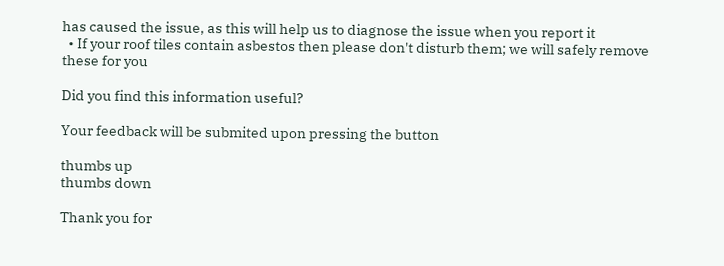has caused the issue, as this will help us to diagnose the issue when you report it
  • If your roof tiles contain asbestos then please don't disturb them; we will safely remove these for you

Did you find this information useful?

Your feedback will be submited upon pressing the button

thumbs up
thumbs down

Thank you for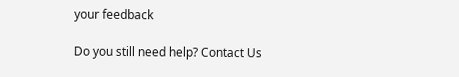your feedback

Do you still need help? Contact Us